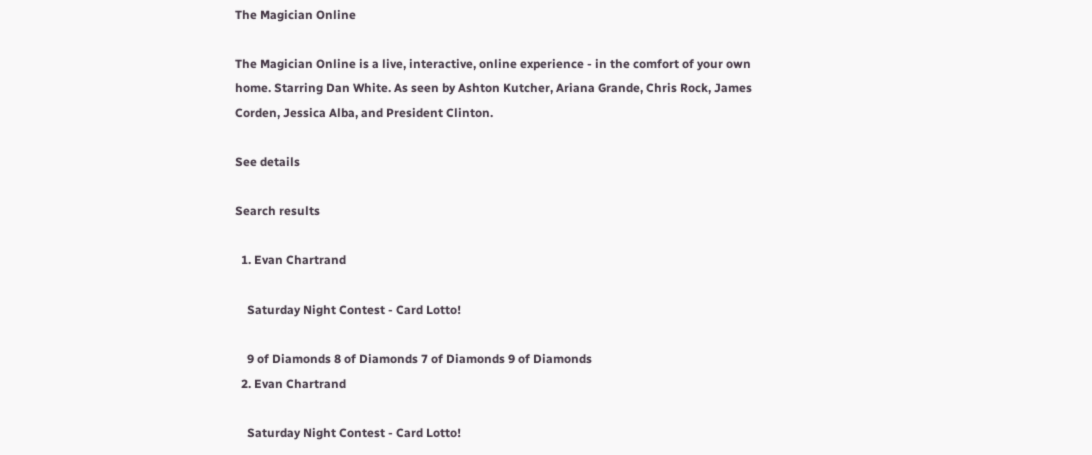The Magician Online

The Magician Online is a live, interactive, online experience - in the comfort of your own home. Starring Dan White. As seen by Ashton Kutcher, Ariana Grande, Chris Rock, James Corden, Jessica Alba, and President Clinton.

See details

Search results

  1. Evan Chartrand

    Saturday Night Contest - Card Lotto!

    9 of Diamonds 8 of Diamonds 7 of Diamonds 9 of Diamonds
  2. Evan Chartrand

    Saturday Night Contest - Card Lotto!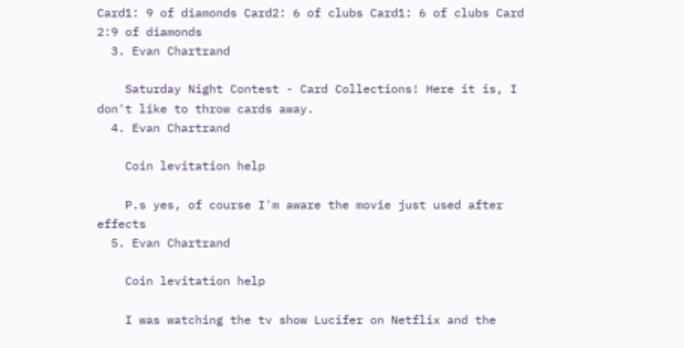Card1: 9 of diamonds Card2: 6 of clubs Card1: 6 of clubs Card 2:9 of diamonds
  3. Evan Chartrand

    Saturday Night Contest - Card Collections! Here it is, I don't like to throw cards away.
  4. Evan Chartrand

    Coin levitation help

    P.s yes, of course I'm aware the movie just used after effects
  5. Evan Chartrand

    Coin levitation help

    I was watching the tv show Lucifer on Netflix and the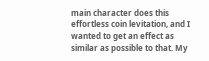main character does this effortless coin levitation, and I wanted to get an effect as similar as possible to that. My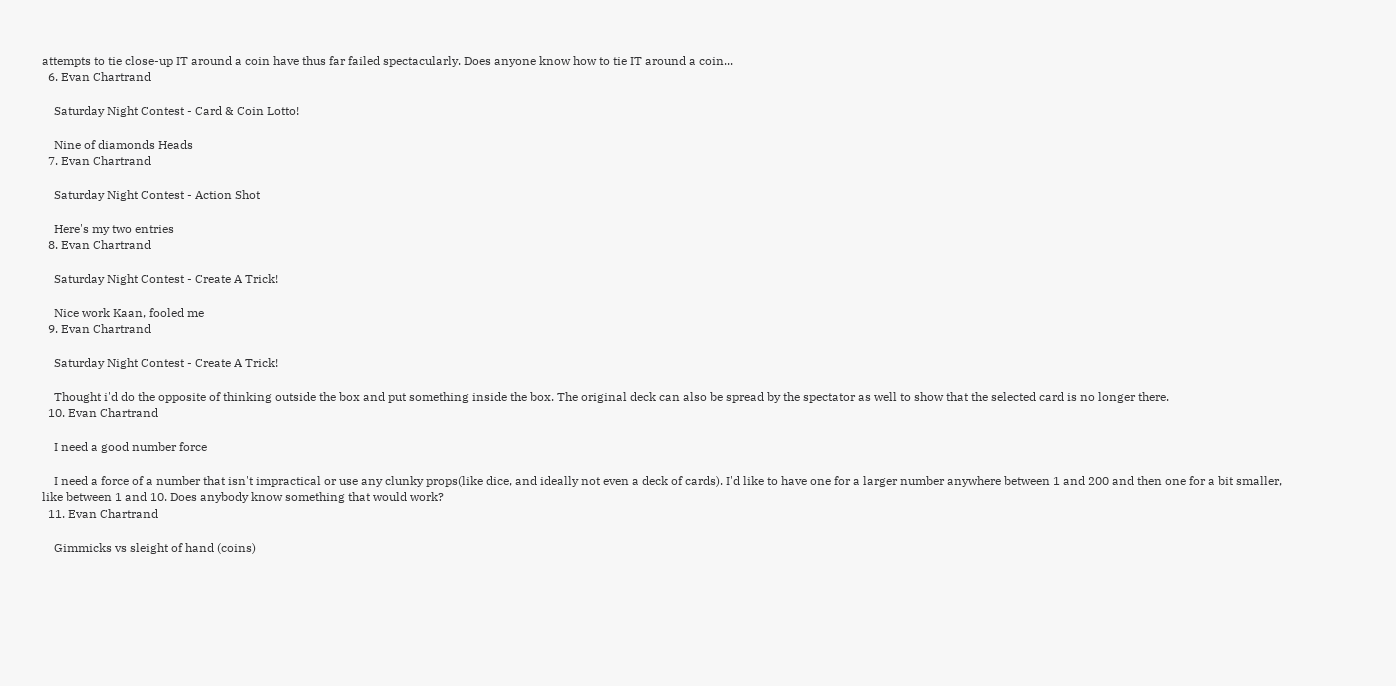attempts to tie close-up IT around a coin have thus far failed spectacularly. Does anyone know how to tie IT around a coin...
  6. Evan Chartrand

    Saturday Night Contest - Card & Coin Lotto!

    Nine of diamonds Heads
  7. Evan Chartrand

    Saturday Night Contest - Action Shot

    Here's my two entries
  8. Evan Chartrand

    Saturday Night Contest - Create A Trick!

    Nice work Kaan, fooled me
  9. Evan Chartrand

    Saturday Night Contest - Create A Trick!

    Thought i'd do the opposite of thinking outside the box and put something inside the box. The original deck can also be spread by the spectator as well to show that the selected card is no longer there.
  10. Evan Chartrand

    I need a good number force

    I need a force of a number that isn't impractical or use any clunky props(like dice, and ideally not even a deck of cards). I'd like to have one for a larger number anywhere between 1 and 200 and then one for a bit smaller, like between 1 and 10. Does anybody know something that would work?
  11. Evan Chartrand

    Gimmicks vs sleight of hand (coins)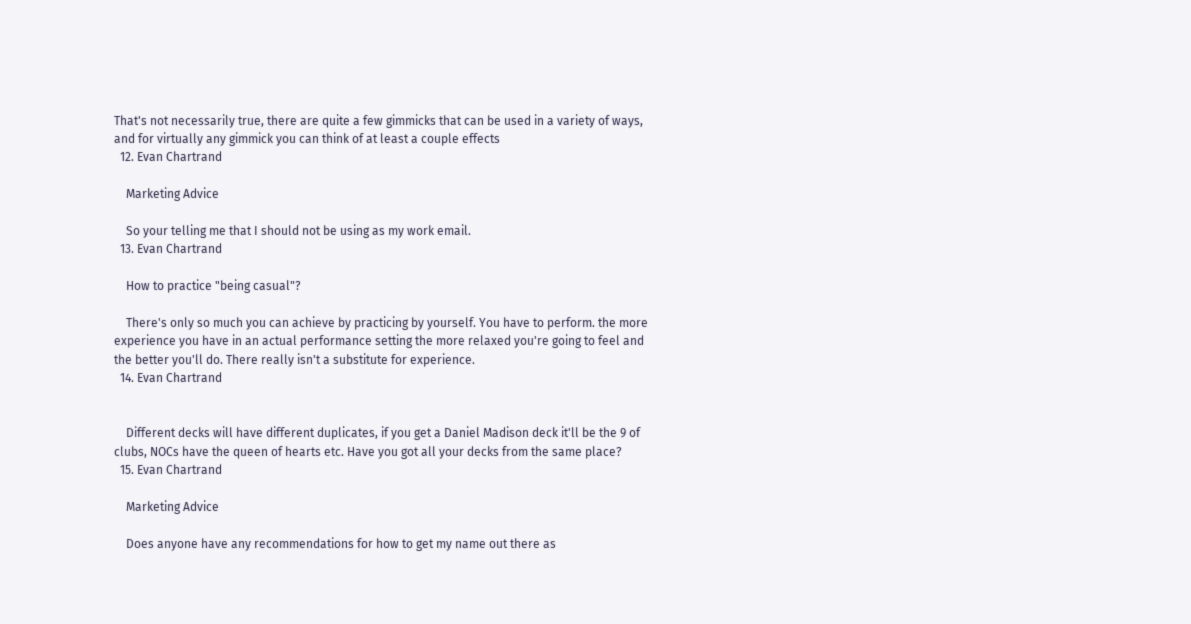That's not necessarily true, there are quite a few gimmicks that can be used in a variety of ways, and for virtually any gimmick you can think of at least a couple effects
  12. Evan Chartrand

    Marketing Advice

    So your telling me that I should not be using as my work email.
  13. Evan Chartrand

    How to practice "being casual"?

    There's only so much you can achieve by practicing by yourself. You have to perform. the more experience you have in an actual performance setting the more relaxed you're going to feel and the better you'll do. There really isn't a substitute for experience.
  14. Evan Chartrand


    Different decks will have different duplicates, if you get a Daniel Madison deck it'll be the 9 of clubs, NOCs have the queen of hearts etc. Have you got all your decks from the same place?
  15. Evan Chartrand

    Marketing Advice

    Does anyone have any recommendations for how to get my name out there as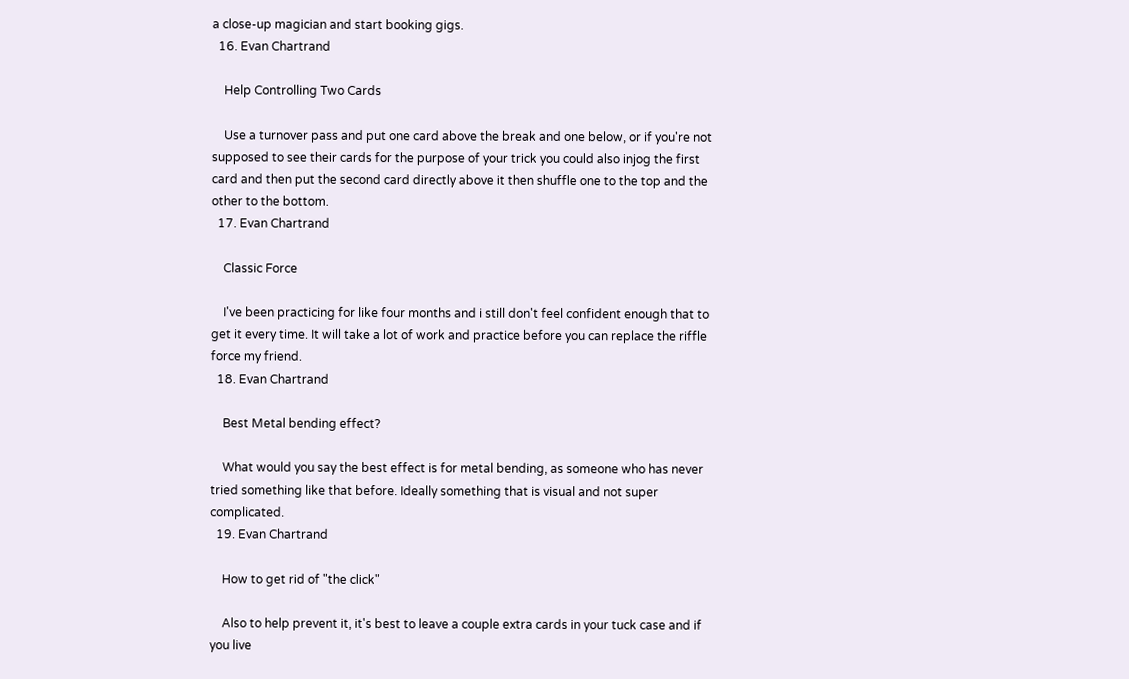a close-up magician and start booking gigs.
  16. Evan Chartrand

    Help Controlling Two Cards

    Use a turnover pass and put one card above the break and one below, or if you're not supposed to see their cards for the purpose of your trick you could also injog the first card and then put the second card directly above it then shuffle one to the top and the other to the bottom.
  17. Evan Chartrand

    Classic Force

    I've been practicing for like four months and i still don't feel confident enough that to get it every time. It will take a lot of work and practice before you can replace the riffle force my friend.
  18. Evan Chartrand

    Best Metal bending effect?

    What would you say the best effect is for metal bending, as someone who has never tried something like that before. Ideally something that is visual and not super complicated.
  19. Evan Chartrand

    How to get rid of "the click"

    Also to help prevent it, it's best to leave a couple extra cards in your tuck case and if you live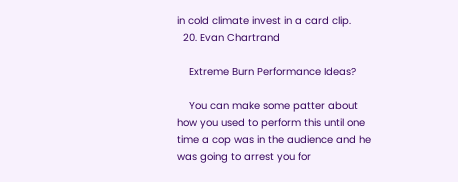in cold climate invest in a card clip.
  20. Evan Chartrand

    Extreme Burn Performance Ideas?

    You can make some patter about how you used to perform this until one time a cop was in the audience and he was going to arrest you for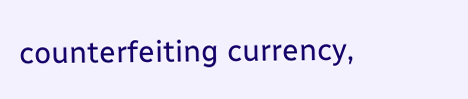counterfeiting currency,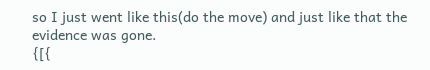so I just went like this(do the move) and just like that the evidence was gone.
{[{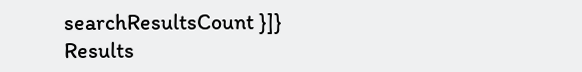searchResultsCount }]} Results